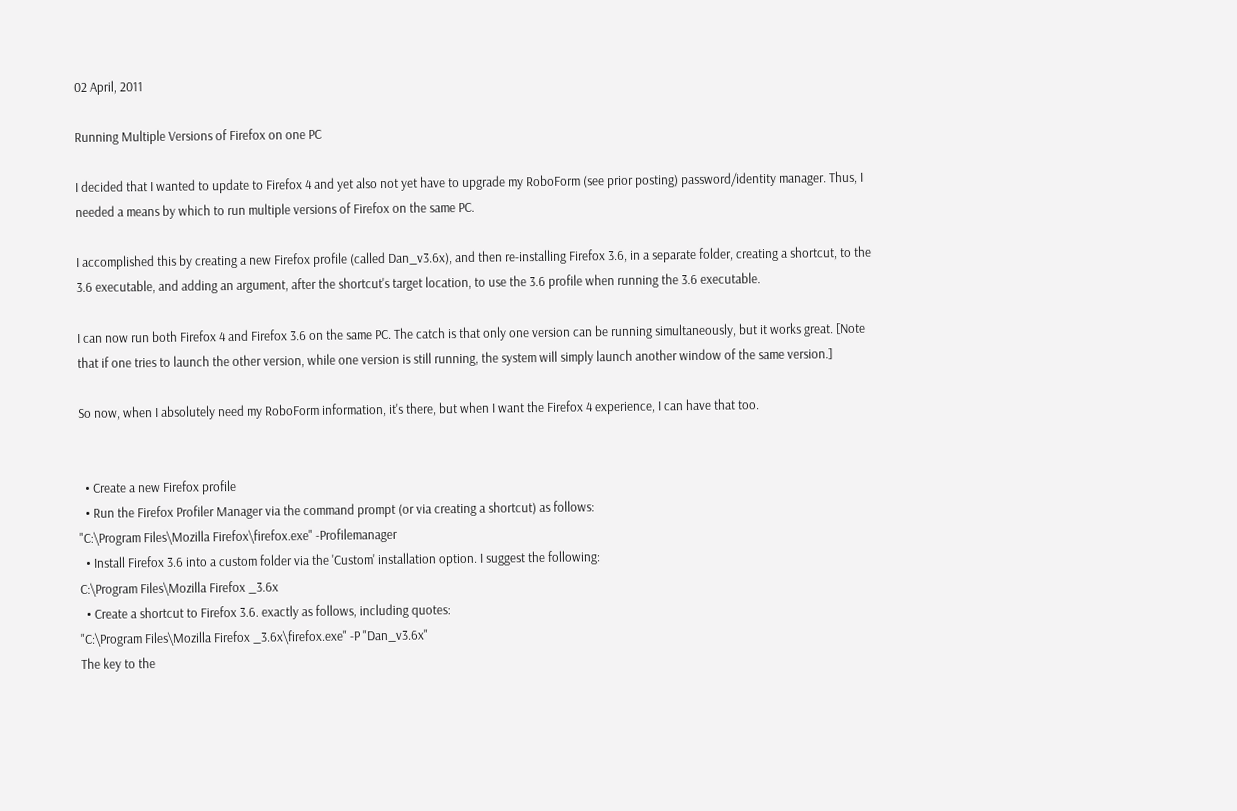02 April, 2011

Running Multiple Versions of Firefox on one PC

I decided that I wanted to update to Firefox 4 and yet also not yet have to upgrade my RoboForm (see prior posting) password/identity manager. Thus, I needed a means by which to run multiple versions of Firefox on the same PC.

I accomplished this by creating a new Firefox profile (called Dan_v3.6x), and then re-installing Firefox 3.6, in a separate folder, creating a shortcut, to the 3.6 executable, and adding an argument, after the shortcut's target location, to use the 3.6 profile when running the 3.6 executable.

I can now run both Firefox 4 and Firefox 3.6 on the same PC. The catch is that only one version can be running simultaneously, but it works great. [Note that if one tries to launch the other version, while one version is still running, the system will simply launch another window of the same version.]

So now, when I absolutely need my RoboForm information, it's there, but when I want the Firefox 4 experience, I can have that too.


  • Create a new Firefox profile
  • Run the Firefox Profiler Manager via the command prompt (or via creating a shortcut) as follows:
"C:\Program Files\Mozilla Firefox\firefox.exe" -Profilemanager
  • Install Firefox 3.6 into a custom folder via the 'Custom' installation option. I suggest the following:
C:\Program Files\Mozilla Firefox _3.6x
  • Create a shortcut to Firefox 3.6. exactly as follows, including quotes:
"C:\Program Files\Mozilla Firefox _3.6x\firefox.exe" -P "Dan_v3.6x"
The key to the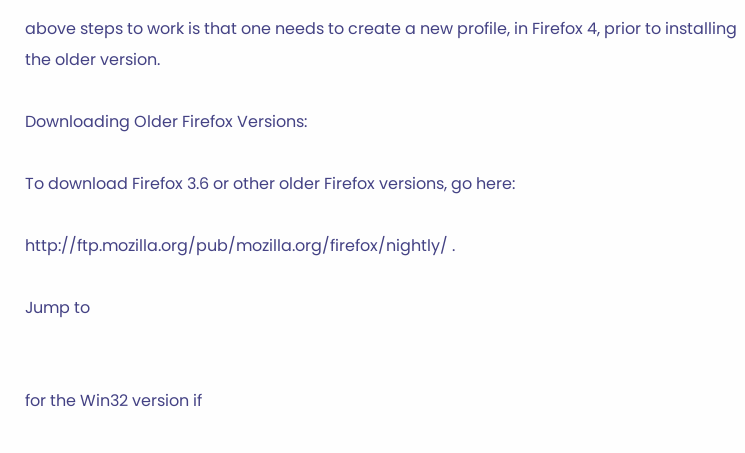above steps to work is that one needs to create a new profile, in Firefox 4, prior to installing the older version.

Downloading Older Firefox Versions:

To download Firefox 3.6 or other older Firefox versions, go here:

http://ftp.mozilla.org/pub/mozilla.org/firefox/nightly/ .

Jump to


for the Win32 version if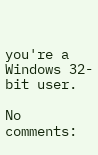you're a Windows 32-bit user.

No comments: